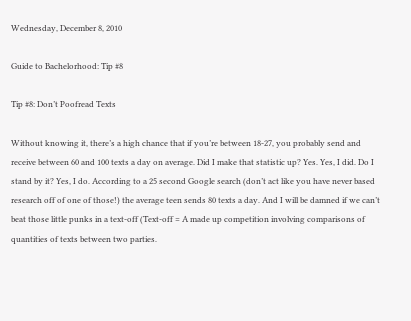Wednesday, December 8, 2010

Guide to Bachelorhood: Tip #8

Tip #8: Don’t Poofread Texts

Without knowing it, there’s a high chance that if you’re between 18-27, you probably send and receive between 60 and 100 texts a day on average. Did I make that statistic up? Yes. Yes, I did. Do I stand by it? Yes, I do. According to a 25 second Google search (don’t act like you have never based research off of one of those!) the average teen sends 80 texts a day. And I will be damned if we can’t beat those little punks in a text-off (Text-off = A made up competition involving comparisons of quantities of texts between two parties.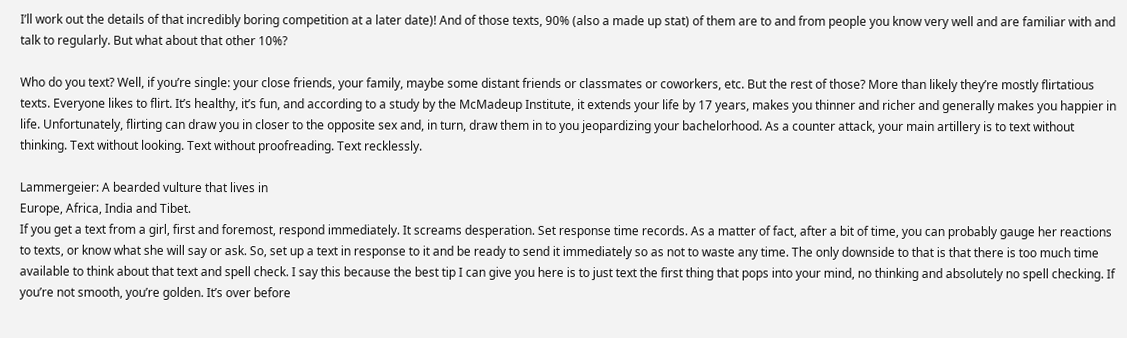I’ll work out the details of that incredibly boring competition at a later date)! And of those texts, 90% (also a made up stat) of them are to and from people you know very well and are familiar with and talk to regularly. But what about that other 10%?

Who do you text? Well, if you’re single: your close friends, your family, maybe some distant friends or classmates or coworkers, etc. But the rest of those? More than likely they’re mostly flirtatious texts. Everyone likes to flirt. It’s healthy, it’s fun, and according to a study by the McMadeup Institute, it extends your life by 17 years, makes you thinner and richer and generally makes you happier in life. Unfortunately, flirting can draw you in closer to the opposite sex and, in turn, draw them in to you jeopardizing your bachelorhood. As a counter attack, your main artillery is to text without thinking. Text without looking. Text without proofreading. Text recklessly.

Lammergeier: A bearded vulture that lives in
Europe, Africa, India and Tibet.
If you get a text from a girl, first and foremost, respond immediately. It screams desperation. Set response time records. As a matter of fact, after a bit of time, you can probably gauge her reactions to texts, or know what she will say or ask. So, set up a text in response to it and be ready to send it immediately so as not to waste any time. The only downside to that is that there is too much time available to think about that text and spell check. I say this because the best tip I can give you here is to just text the first thing that pops into your mind, no thinking and absolutely no spell checking. If you’re not smooth, you’re golden. It’s over before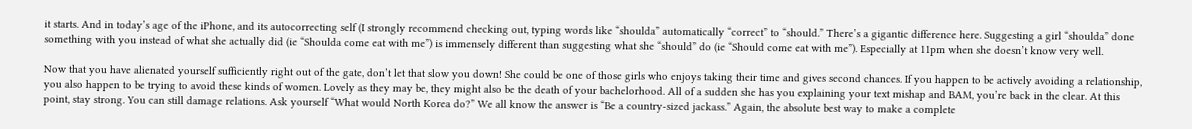it starts. And in today’s age of the iPhone, and its autocorrecting self (I strongly recommend checking out, typing words like “shoulda” automatically “correct” to “should.” There’s a gigantic difference here. Suggesting a girl “shoulda” done something with you instead of what she actually did (ie “Shoulda come eat with me”) is immensely different than suggesting what she “should” do (ie “Should come eat with me”). Especially at 11pm when she doesn’t know very well.

Now that you have alienated yourself sufficiently right out of the gate, don’t let that slow you down! She could be one of those girls who enjoys taking their time and gives second chances. If you happen to be actively avoiding a relationship, you also happen to be trying to avoid these kinds of women. Lovely as they may be, they might also be the death of your bachelorhood. All of a sudden she has you explaining your text mishap and BAM, you’re back in the clear. At this point, stay strong. You can still damage relations. Ask yourself “What would North Korea do?” We all know the answer is “Be a country-sized jackass.” Again, the absolute best way to make a complete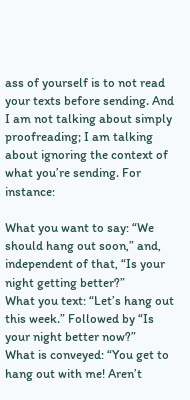ass of yourself is to not read your texts before sending. And I am not talking about simply proofreading; I am talking about ignoring the context of what you’re sending. For instance:

What you want to say: “We should hang out soon,” and, independent of that, “Is your night getting better?”
What you text: “Let’s hang out this week.” Followed by “Is your night better now?”
What is conveyed: “You get to hang out with me! Aren’t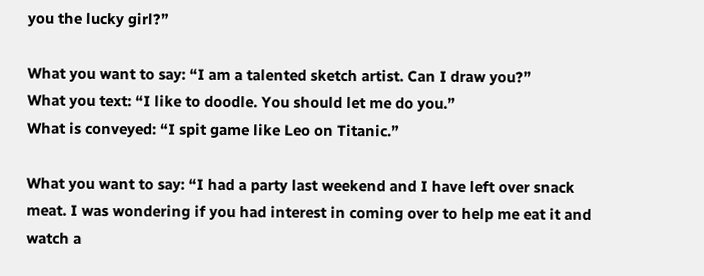you the lucky girl?”

What you want to say: “I am a talented sketch artist. Can I draw you?”
What you text: “I like to doodle. You should let me do you.”
What is conveyed: “I spit game like Leo on Titanic.”

What you want to say: “I had a party last weekend and I have left over snack meat. I was wondering if you had interest in coming over to help me eat it and watch a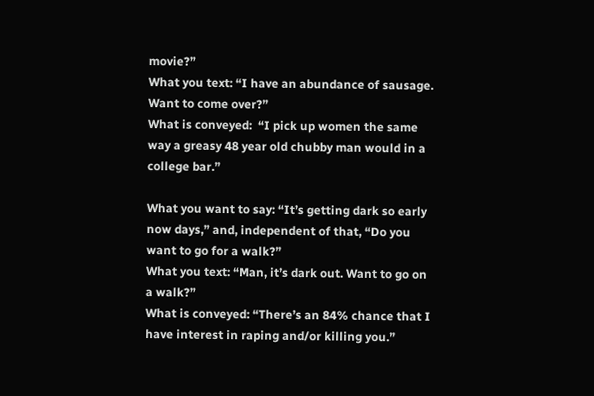movie?”
What you text: “I have an abundance of sausage. Want to come over?”
What is conveyed:  “I pick up women the same way a greasy 48 year old chubby man would in a college bar.”

What you want to say: “It’s getting dark so early now days,” and, independent of that, “Do you want to go for a walk?”
What you text: “Man, it’s dark out. Want to go on a walk?”
What is conveyed: “There’s an 84% chance that I have interest in raping and/or killing you.”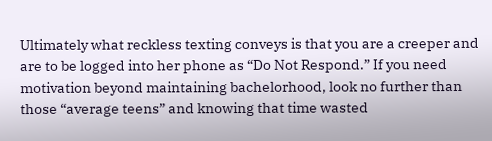Ultimately what reckless texting conveys is that you are a creeper and are to be logged into her phone as “Do Not Respond.” If you need motivation beyond maintaining bachelorhood, look no further than those “average teens” and knowing that time wasted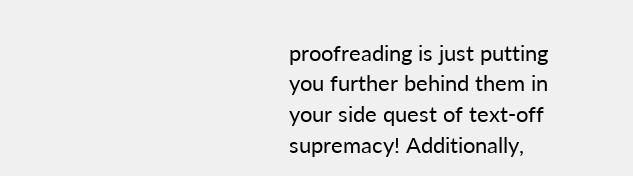proofreading is just putting you further behind them in your side quest of text-off supremacy! Additionally,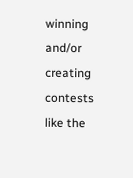winning and/or creating contests like the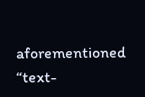aforementioned “text-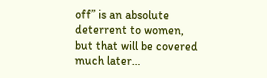off” is an absolute deterrent to women, but that will be covered much later…